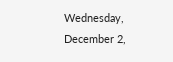Wednesday, December 2,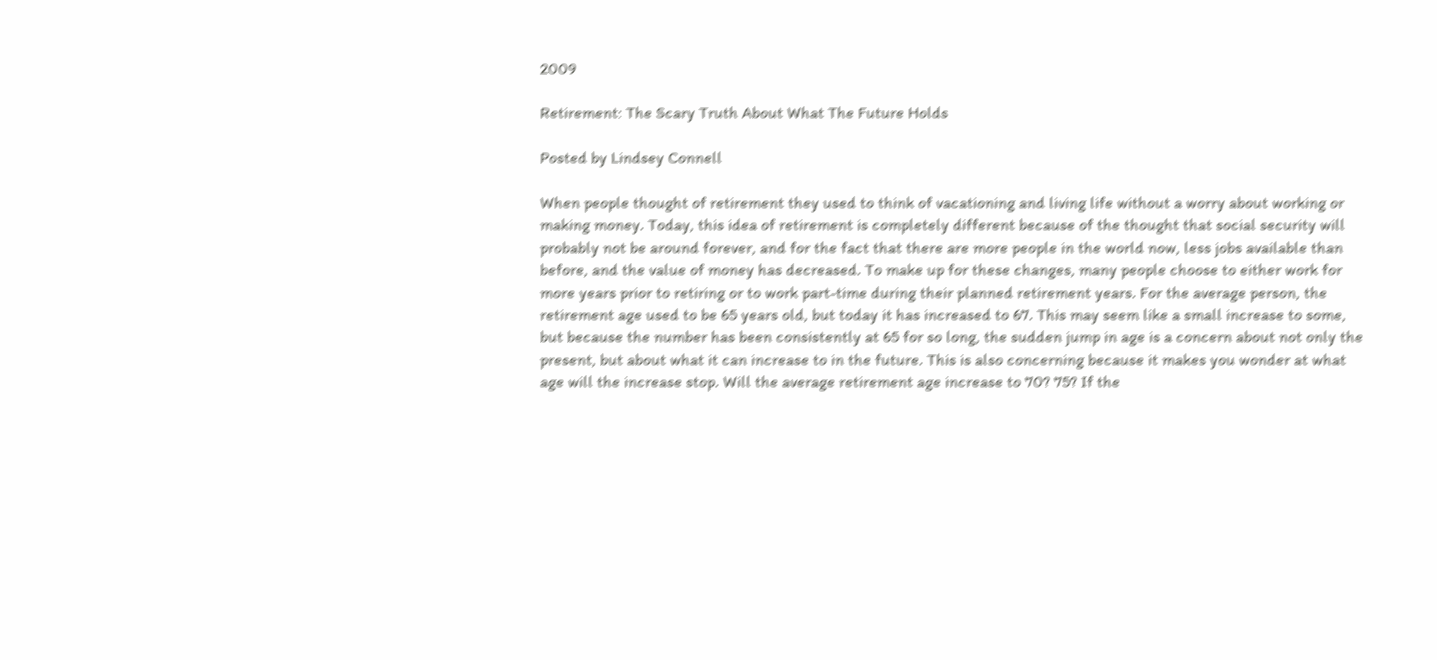2009

Retirement: The Scary Truth About What The Future Holds

Posted by Lindsey Connell

When people thought of retirement they used to think of vacationing and living life without a worry about working or making money. Today, this idea of retirement is completely different because of the thought that social security will probably not be around forever, and for the fact that there are more people in the world now, less jobs available than before, and the value of money has decreased. To make up for these changes, many people choose to either work for more years prior to retiring or to work part-time during their planned retirement years. For the average person, the retirement age used to be 65 years old, but today it has increased to 67. This may seem like a small increase to some, but because the number has been consistently at 65 for so long, the sudden jump in age is a concern about not only the present, but about what it can increase to in the future. This is also concerning because it makes you wonder at what age will the increase stop. Will the average retirement age increase to 70? 75? If the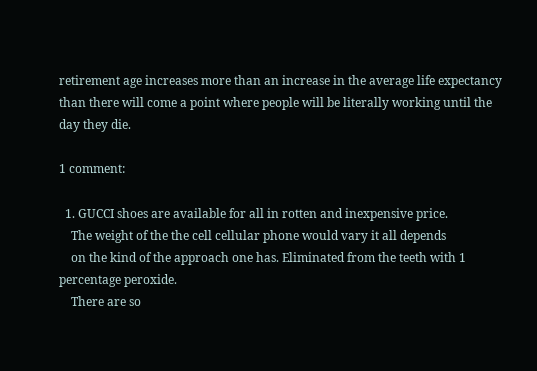retirement age increases more than an increase in the average life expectancy than there will come a point where people will be literally working until the day they die.

1 comment:

  1. GUCCI shoes are available for all in rotten and inexpensive price.
    The weight of the the cell cellular phone would vary it all depends
    on the kind of the approach one has. Eliminated from the teeth with 1 percentage peroxide.
    There are so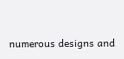numerous designs and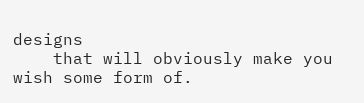designs
    that will obviously make you wish some form of.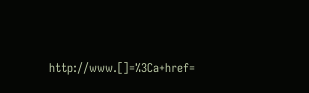http://www.[]=%3Ca+href=